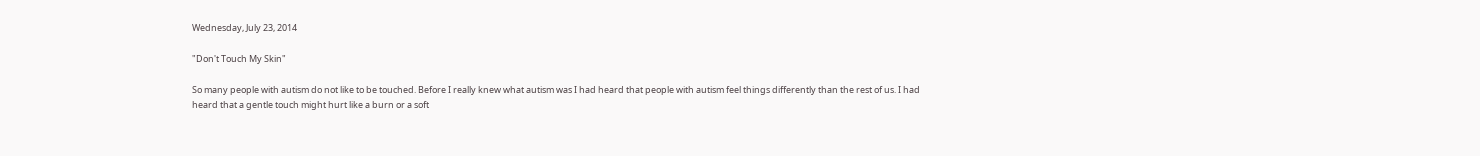Wednesday, July 23, 2014

"Don't Touch My Skin"

So many people with autism do not like to be touched. Before I really knew what autism was I had heard that people with autism feel things differently than the rest of us. I had heard that a gentle touch might hurt like a burn or a soft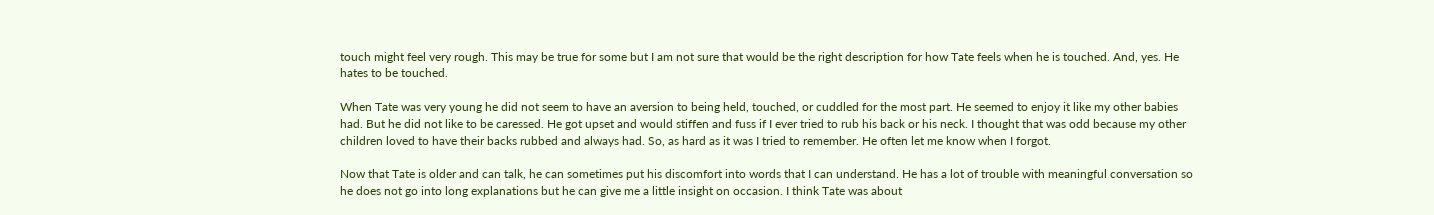touch might feel very rough. This may be true for some but I am not sure that would be the right description for how Tate feels when he is touched. And, yes. He hates to be touched.

When Tate was very young he did not seem to have an aversion to being held, touched, or cuddled for the most part. He seemed to enjoy it like my other babies had. But he did not like to be caressed. He got upset and would stiffen and fuss if I ever tried to rub his back or his neck. I thought that was odd because my other children loved to have their backs rubbed and always had. So, as hard as it was I tried to remember. He often let me know when I forgot.

Now that Tate is older and can talk, he can sometimes put his discomfort into words that I can understand. He has a lot of trouble with meaningful conversation so he does not go into long explanations but he can give me a little insight on occasion. I think Tate was about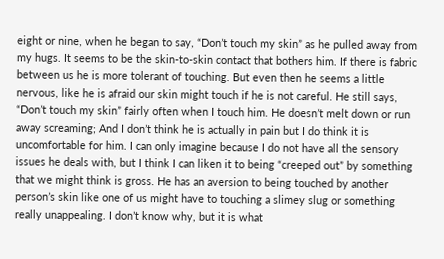eight or nine, when he began to say, “Don’t touch my skin” as he pulled away from my hugs. It seems to be the skin-to-skin contact that bothers him. If there is fabric between us he is more tolerant of touching. But even then he seems a little nervous, like he is afraid our skin might touch if he is not careful. He still says, “Don’t touch my skin” fairly often when I touch him. He doesn’t melt down or run away screaming; And I don’t think he is actually in pain but I do think it is uncomfortable for him. I can only imagine because I do not have all the sensory issues he deals with, but I think I can liken it to being “creeped out” by something that we might think is gross. He has an aversion to being touched by another person’s skin like one of us might have to touching a slimey slug or something really unappealing. I don’t know why, but it is what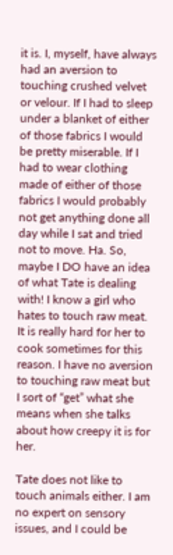it is. I, myself, have always had an aversion to touching crushed velvet or velour. If I had to sleep under a blanket of either of those fabrics I would be pretty miserable. If I had to wear clothing made of either of those fabrics I would probably not get anything done all day while I sat and tried not to move. Ha. So, maybe I DO have an idea of what Tate is dealing with! I know a girl who hates to touch raw meat. It is really hard for her to cook sometimes for this reason. I have no aversion to touching raw meat but I sort of “get” what she means when she talks about how creepy it is for her.

Tate does not like to touch animals either. I am no expert on sensory issues, and I could be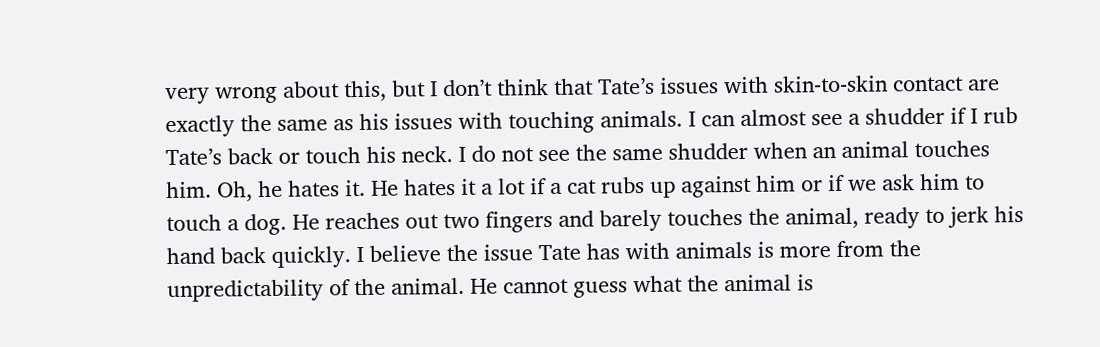very wrong about this, but I don’t think that Tate’s issues with skin-to-skin contact are exactly the same as his issues with touching animals. I can almost see a shudder if I rub Tate’s back or touch his neck. I do not see the same shudder when an animal touches him. Oh, he hates it. He hates it a lot if a cat rubs up against him or if we ask him to touch a dog. He reaches out two fingers and barely touches the animal, ready to jerk his hand back quickly. I believe the issue Tate has with animals is more from the unpredictability of the animal. He cannot guess what the animal is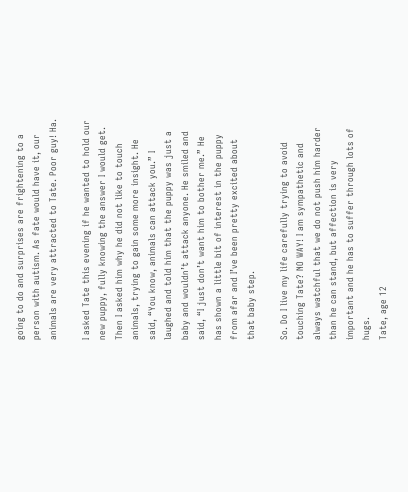going to do and surprises are frightening to a person with autism. As fate would have it, our animals are very attracted to Tate. Poor guy! Ha.

I asked Tate this evening if he wanted to hold our new puppy, fully knowing the answer I would get. Then I asked him why he did not like to touch animals, trying to gain some more insight. He said, “You know, animals can attack you.” I laughed and told him that the puppy was just a baby and wouldn’t attack anyone. He smiled and said, “I just don’t want him to bother me.” He has shown a little bit of interest in the puppy from afar and I’ve been pretty excited about that baby step.

So. Do I live my life carefully trying to avoid touching Tate? NO WAY! I am sympathetic and always watchful that we do not push him harder than he can stand, but affection is very important and he has to suffer through lots of hugs.
Tate, age 12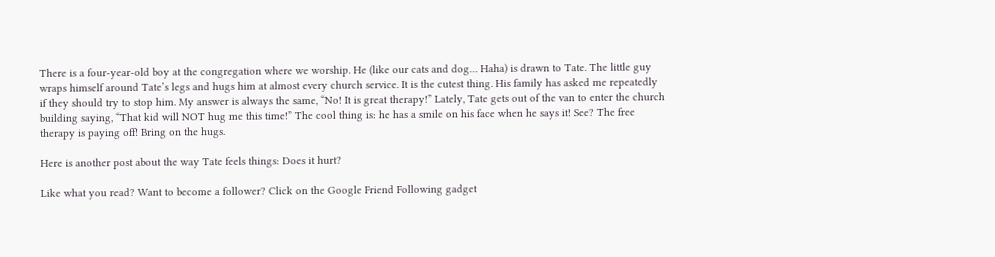There is a four-year-old boy at the congregation where we worship. He (like our cats and dog… Haha) is drawn to Tate. The little guy wraps himself around Tate’s legs and hugs him at almost every church service. It is the cutest thing. His family has asked me repeatedly if they should try to stop him. My answer is always the same, “No! It is great therapy!” Lately, Tate gets out of the van to enter the church building saying, “That kid will NOT hug me this time!” The cool thing is: he has a smile on his face when he says it! See? The free therapy is paying off! Bring on the hugs.

Here is another post about the way Tate feels things: Does it hurt?

Like what you read? Want to become a follower? Click on the Google Friend Following gadget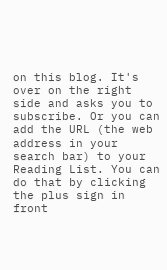on this blog. It's over on the right side and asks you to subscribe. Or you can add the URL (the web address in your search bar) to your Reading List. You can do that by clicking the plus sign in front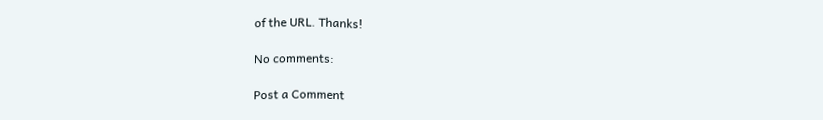of the URL. Thanks!

No comments:

Post a Comment